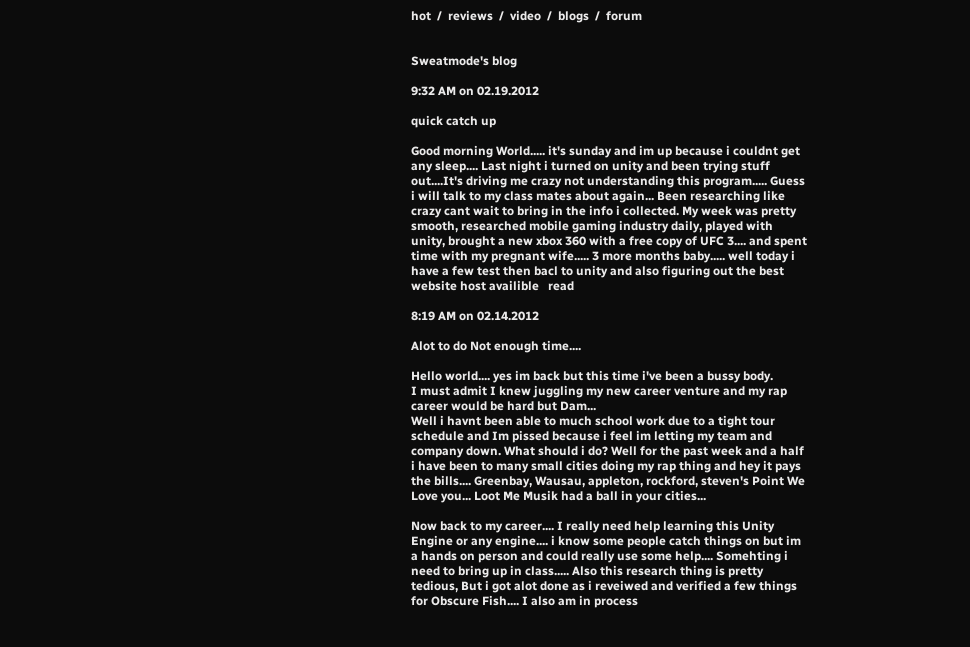hot  /  reviews  /  video  /  blogs  /  forum


Sweatmode's blog

9:32 AM on 02.19.2012

quick catch up

Good morning World..... it's sunday and im up because i couldnt get any sleep.... Last night i turned on unity and been trying stuff out....It's driving me crazy not understanding this program..... Guess i will talk to my class mates about again... Been researching like crazy cant wait to bring in the info i collected. My week was pretty smooth, researched mobile gaming industry daily, played with unity, brought a new xbox 360 with a free copy of UFC 3.... and spent time with my pregnant wife..... 3 more months baby..... well today i have a few test then bacl to unity and also figuring out the best website host availible   read

8:19 AM on 02.14.2012

Alot to do Not enough time....

Hello world.... yes im back but this time i've been a bussy body.
I must admit I knew juggling my new career venture and my rap career would be hard but Dam...
Well i havnt been able to much school work due to a tight tour schedule and Im pissed because i feel im letting my team and company down. What should i do? Well for the past week and a half i have been to many small cities doing my rap thing and hey it pays the bills.... Greenbay, Wausau, appleton, rockford, steven's Point We Love you... Loot Me Musik had a ball in your cities...

Now back to my career.... I really need help learning this Unity Engine or any engine.... i know some people catch things on but im a hands on person and could really use some help.... Somehting i need to bring up in class..... Also this research thing is pretty tedious, But i got alot done as i reveiwed and verified a few things for Obscure Fish.... I also am in process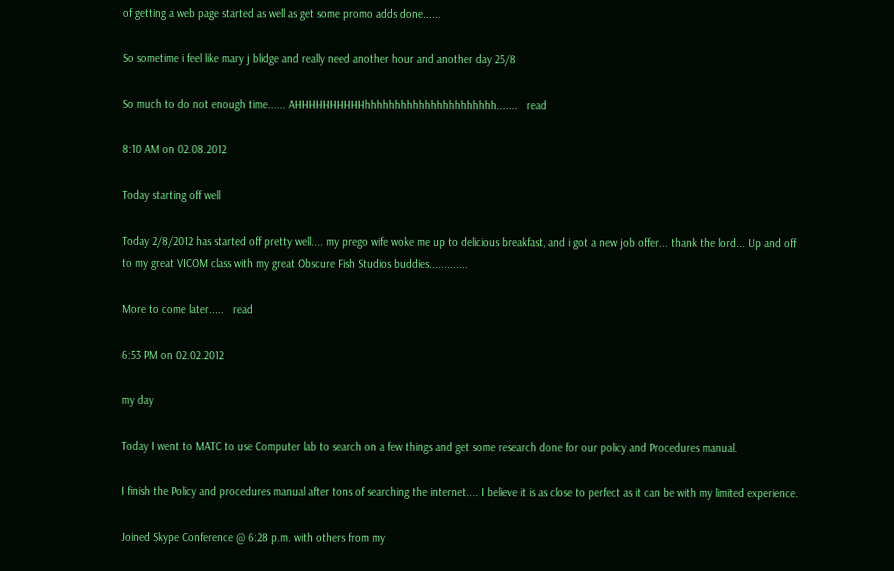of getting a web page started as well as get some promo adds done......

So sometime i feel like mary j blidge and really need another hour and another day 25/8

So much to do not enough time...... AHHHHHHHHHHhhhhhhhhhhhhhhhhhhhhhh.......   read

8:10 AM on 02.08.2012

Today starting off well

Today 2/8/2012 has started off pretty well.... my prego wife woke me up to delicious breakfast, and i got a new job offer... thank the lord... Up and off to my great VICOM class with my great Obscure Fish Studios buddies.............

More to come later.....   read

6:53 PM on 02.02.2012

my day

Today I went to MATC to use Computer lab to search on a few things and get some research done for our policy and Procedures manual.

I finish the Policy and procedures manual after tons of searching the internet.... I believe it is as close to perfect as it can be with my limited experience.

Joined Skype Conference @ 6:28 p.m. with others from my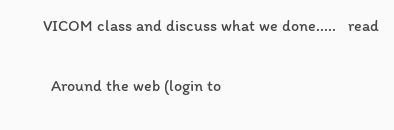VICOM class and discuss what we done.....   read

  Around the web (login to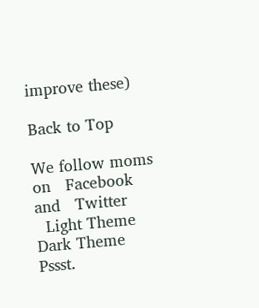improve these)

Back to Top

We follow moms on   Facebook  and   Twitter
  Light Theme      Dark Theme
Pssst.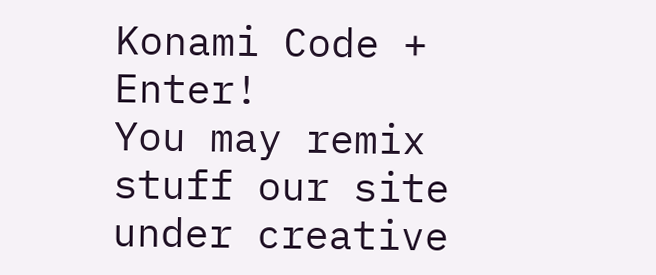Konami Code + Enter!
You may remix stuff our site under creative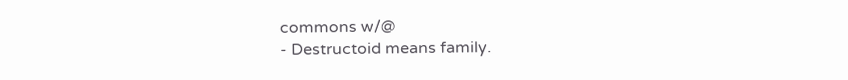commons w/@
- Destructoid means family.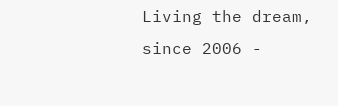Living the dream, since 2006 -